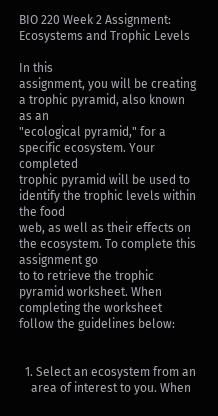BIO 220 Week 2 Assignment: Ecosystems and Trophic Levels

In this
assignment, you will be creating a trophic pyramid, also known as an
"ecological pyramid," for a specific ecosystem. Your completed
trophic pyramid will be used to identify the trophic levels within the food
web, as well as their effects on the ecosystem. To complete this assignment go
to to retrieve the trophic pyramid worksheet. When
completing the worksheet follow the guidelines below:


  1. Select an ecosystem from an
    area of interest to you. When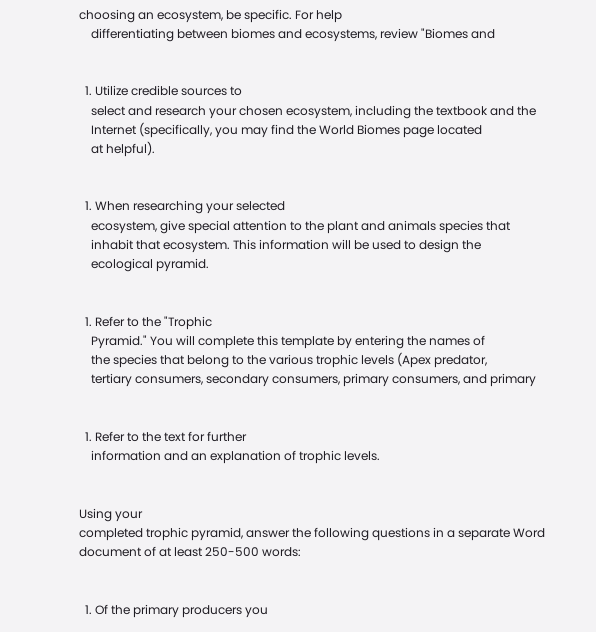choosing an ecosystem, be specific. For help
    differentiating between biomes and ecosystems, review "Biomes and


  1. Utilize credible sources to
    select and research your chosen ecosystem, including the textbook and the
    Internet (specifically, you may find the World Biomes page located
    at helpful).


  1. When researching your selected
    ecosystem, give special attention to the plant and animals species that
    inhabit that ecosystem. This information will be used to design the
    ecological pyramid.


  1. Refer to the "Trophic
    Pyramid." You will complete this template by entering the names of
    the species that belong to the various trophic levels (Apex predator,
    tertiary consumers, secondary consumers, primary consumers, and primary


  1. Refer to the text for further
    information and an explanation of trophic levels.


Using your
completed trophic pyramid, answer the following questions in a separate Word
document of at least 250-500 words:


  1. Of the primary producers you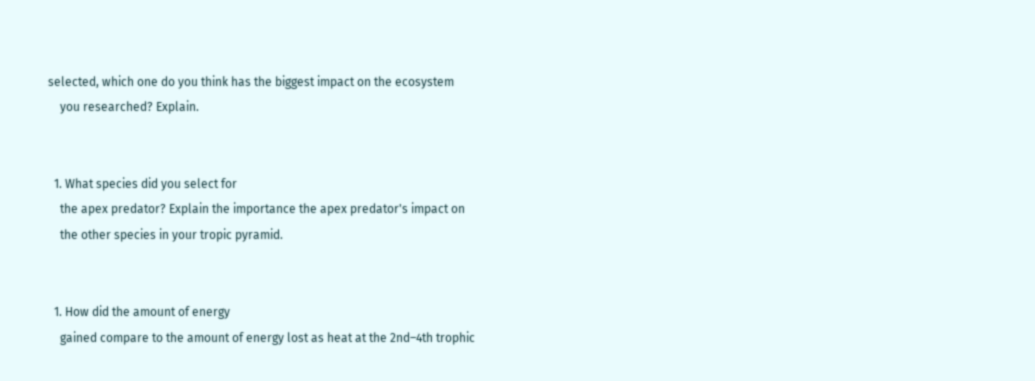selected, which one do you think has the biggest impact on the ecosystem
    you researched? Explain.


  1. What species did you select for
    the apex predator? Explain the importance the apex predator's impact on
    the other species in your tropic pyramid.


  1. How did the amount of energy
    gained compare to the amount of energy lost as heat at the 2nd–4th trophic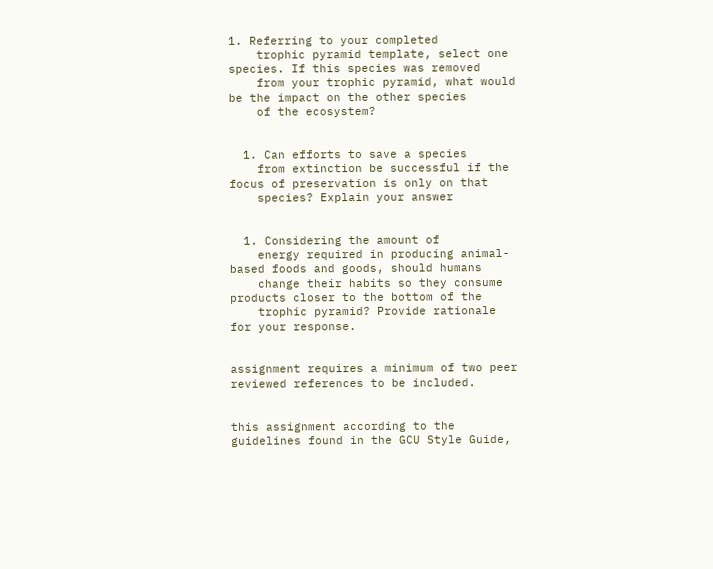1. Referring to your completed
    trophic pyramid template, select one species. If this species was removed
    from your trophic pyramid, what would be the impact on the other species
    of the ecosystem?


  1. Can efforts to save a species
    from extinction be successful if the focus of preservation is only on that
    species? Explain your answer


  1. Considering the amount of
    energy required in producing animal-based foods and goods, should humans
    change their habits so they consume products closer to the bottom of the
    trophic pyramid? Provide rationale for your response.


assignment requires a minimum of two peer reviewed references to be included.


this assignment according to the guidelines found in the GCU Style Guide,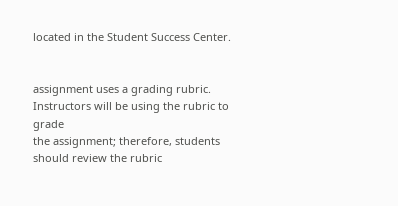located in the Student Success Center.


assignment uses a grading rubric. Instructors will be using the rubric to grade
the assignment; therefore, students should review the rubric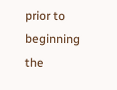prior to beginning
the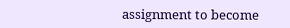assignment to become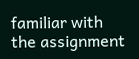familiar with the assignment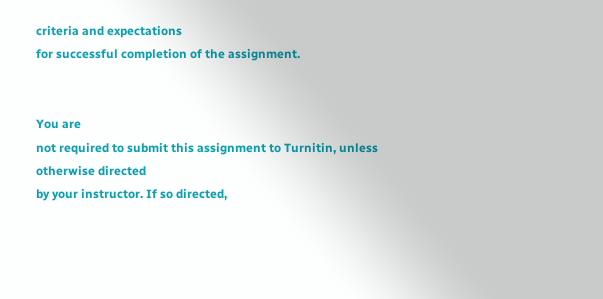criteria and expectations
for successful completion of the assignment.


You are
not required to submit this assignment to Turnitin, unless otherwise directed
by your instructor. If so directed,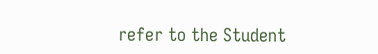refer to the Student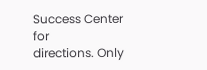Success Center for
directions. Only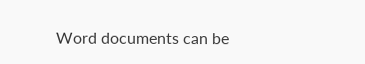Word documents can be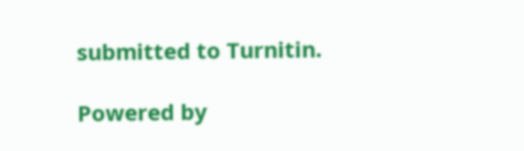submitted to Turnitin.

Powered by